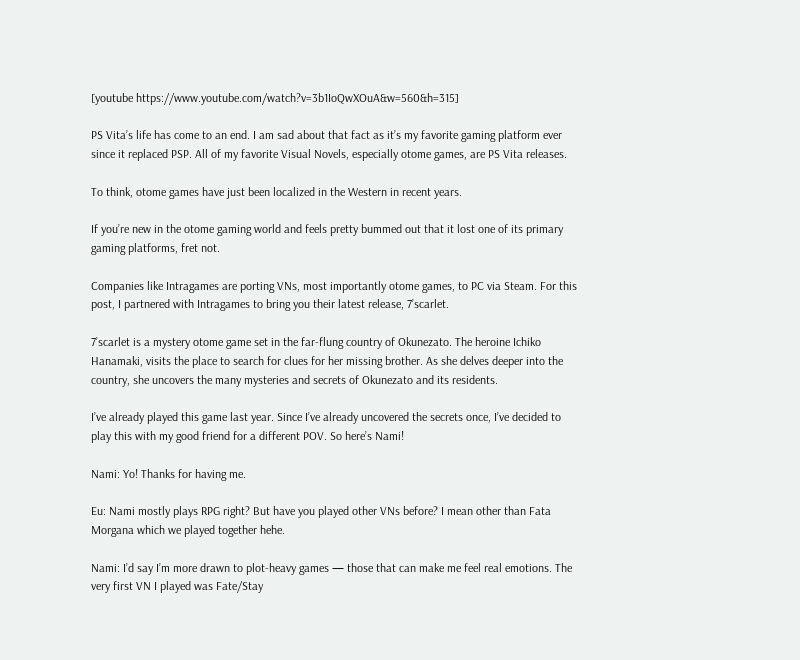[youtube https://www.youtube.com/watch?v=3b1IoQwXOuA&w=560&h=315]

PS Vita’s life has come to an end. I am sad about that fact as it’s my favorite gaming platform ever since it replaced PSP. All of my favorite Visual Novels, especially otome games, are PS Vita releases.

To think, otome games have just been localized in the Western in recent years.

If you’re new in the otome gaming world and feels pretty bummed out that it lost one of its primary gaming platforms, fret not.

Companies like Intragames are porting VNs, most importantly otome games, to PC via Steam. For this post, I partnered with Intragames to bring you their latest release, 7’scarlet.

7’scarlet is a mystery otome game set in the far-flung country of Okunezato. The heroine Ichiko Hanamaki, visits the place to search for clues for her missing brother. As she delves deeper into the country, she uncovers the many mysteries and secrets of Okunezato and its residents.

I’ve already played this game last year. Since I’ve already uncovered the secrets once, I’ve decided to play this with my good friend for a different POV. So here’s Nami!

Nami: Yo! Thanks for having me.

Eu: Nami mostly plays RPG right? But have you played other VNs before? I mean other than Fata Morgana which we played together hehe.

Nami: I’d say I’m more drawn to plot-heavy games — those that can make me feel real emotions. The very first VN I played was Fate/Stay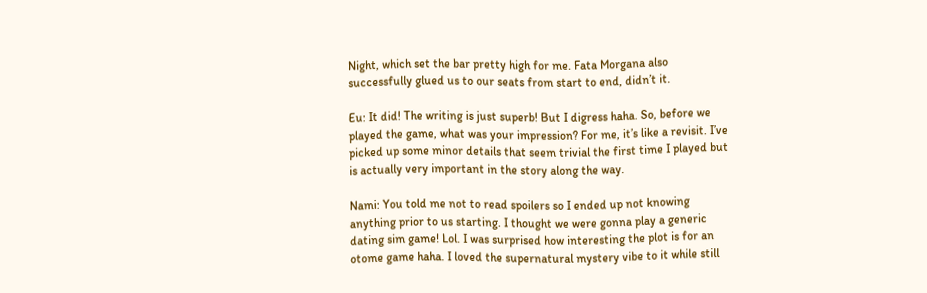Night, which set the bar pretty high for me. Fata Morgana also successfully glued us to our seats from start to end, didn’t it.

Eu: It did! The writing is just superb! But I digress haha. So, before we played the game, what was your impression? For me, it’s like a revisit. I’ve picked up some minor details that seem trivial the first time I played but is actually very important in the story along the way.

Nami: You told me not to read spoilers so I ended up not knowing anything prior to us starting. I thought we were gonna play a generic dating sim game! Lol. I was surprised how interesting the plot is for an otome game haha. I loved the supernatural mystery vibe to it while still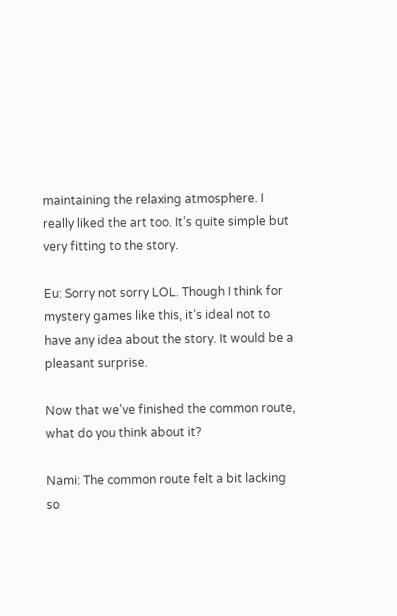maintaining the relaxing atmosphere. I really liked the art too. It’s quite simple but very fitting to the story.

Eu: Sorry not sorry LOL. Though I think for mystery games like this, it’s ideal not to have any idea about the story. It would be a pleasant surprise.

Now that we’ve finished the common route, what do you think about it?

Nami: The common route felt a bit lacking so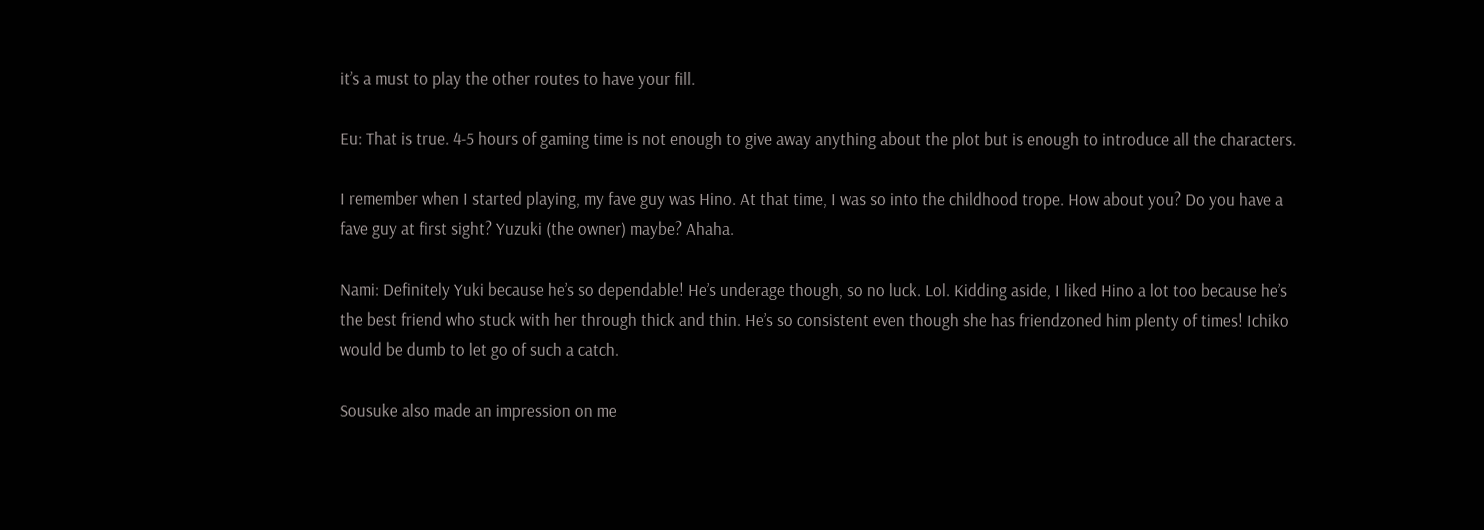it’s a must to play the other routes to have your fill.

Eu: That is true. 4-5 hours of gaming time is not enough to give away anything about the plot but is enough to introduce all the characters.

I remember when I started playing, my fave guy was Hino. At that time, I was so into the childhood trope. How about you? Do you have a fave guy at first sight? Yuzuki (the owner) maybe? Ahaha.

Nami: Definitely Yuki because he’s so dependable! He’s underage though, so no luck. Lol. Kidding aside, I liked Hino a lot too because he’s the best friend who stuck with her through thick and thin. He’s so consistent even though she has friendzoned him plenty of times! Ichiko would be dumb to let go of such a catch.

Sousuke also made an impression on me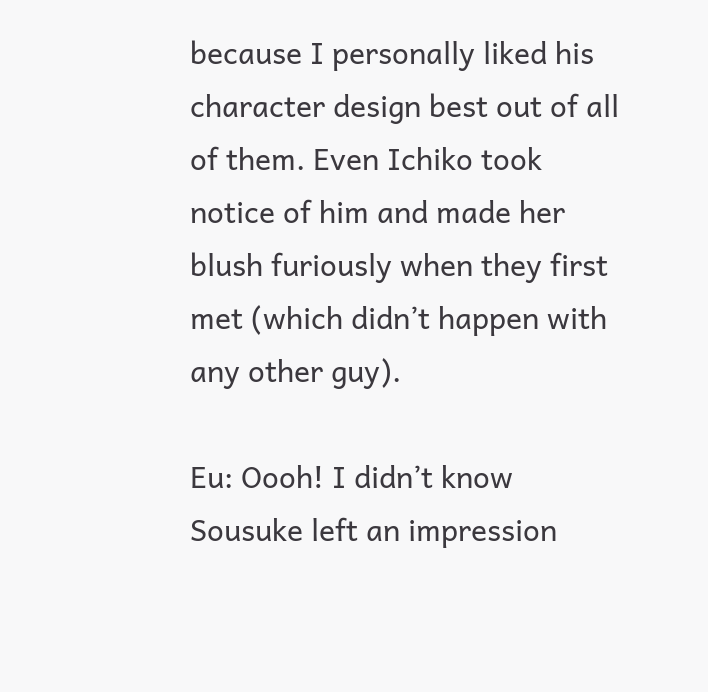because I personally liked his character design best out of all of them. Even Ichiko took notice of him and made her blush furiously when they first met (which didn’t happen with any other guy).

Eu: Oooh! I didn’t know Sousuke left an impression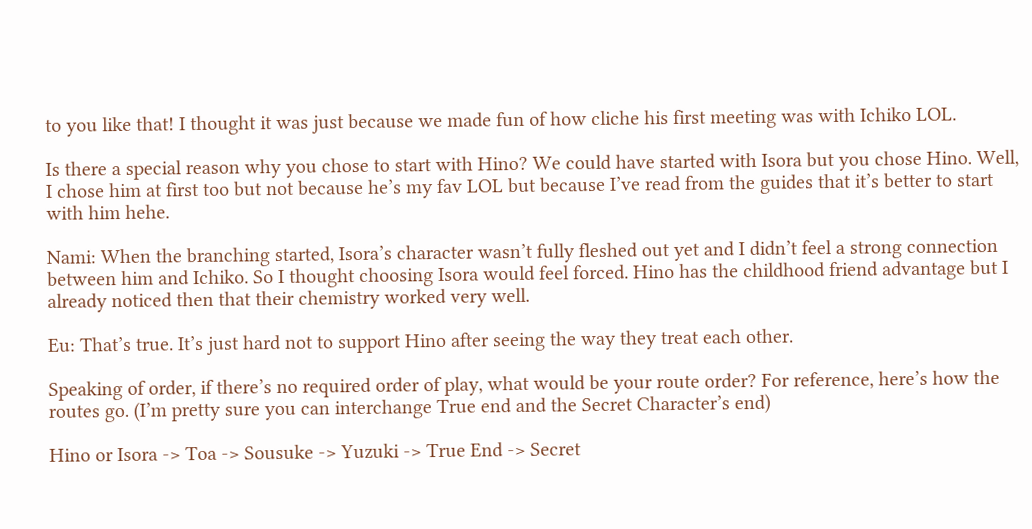to you like that! I thought it was just because we made fun of how cliche his first meeting was with Ichiko LOL.

Is there a special reason why you chose to start with Hino? We could have started with Isora but you chose Hino. Well, I chose him at first too but not because he’s my fav LOL but because I’ve read from the guides that it’s better to start with him hehe.

Nami: When the branching started, Isora’s character wasn’t fully fleshed out yet and I didn’t feel a strong connection between him and Ichiko. So I thought choosing Isora would feel forced. Hino has the childhood friend advantage but I already noticed then that their chemistry worked very well.

Eu: That’s true. It’s just hard not to support Hino after seeing the way they treat each other.

Speaking of order, if there’s no required order of play, what would be your route order? For reference, here’s how the routes go. (I’m pretty sure you can interchange True end and the Secret Character’s end)

Hino or Isora -> Toa -> Sousuke -> Yuzuki -> True End -> Secret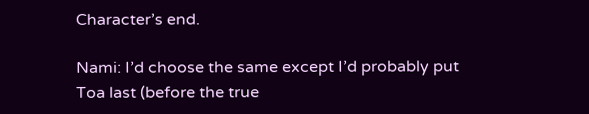Character’s end.

Nami: I’d choose the same except I’d probably put Toa last (before the true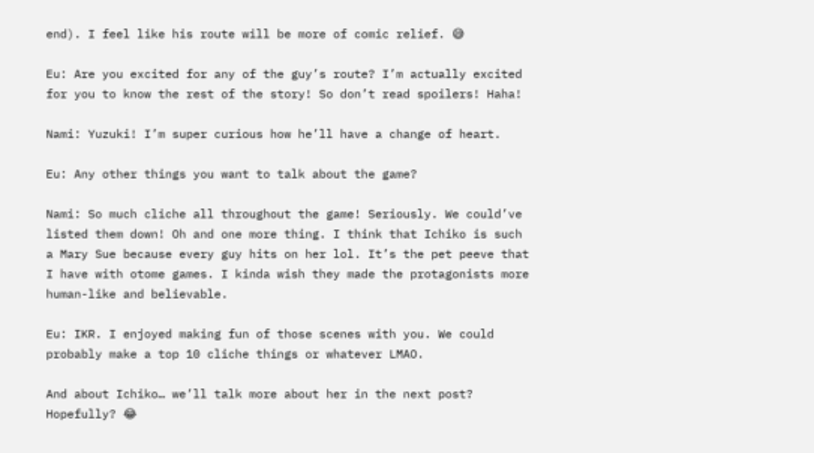end). I feel like his route will be more of comic relief. 😅

Eu: Are you excited for any of the guy’s route? I’m actually excited for you to know the rest of the story! So don’t read spoilers! Haha!

Nami: Yuzuki! I’m super curious how he’ll have a change of heart.

Eu: Any other things you want to talk about the game?

Nami: So much cliche all throughout the game! Seriously. We could’ve listed them down! Oh and one more thing. I think that Ichiko is such a Mary Sue because every guy hits on her lol. It’s the pet peeve that I have with otome games. I kinda wish they made the protagonists more human-like and believable.

Eu: IKR. I enjoyed making fun of those scenes with you. We could probably make a top 10 cliche things or whatever LMAO.

And about Ichiko… we’ll talk more about her in the next post? Hopefully? 😂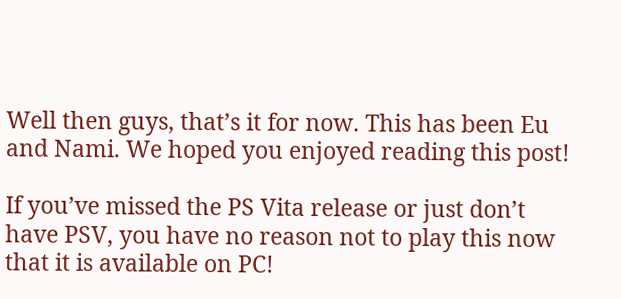Well then guys, that’s it for now. This has been Eu and Nami. We hoped you enjoyed reading this post!

If you’ve missed the PS Vita release or just don’t have PSV, you have no reason not to play this now that it is available on PC!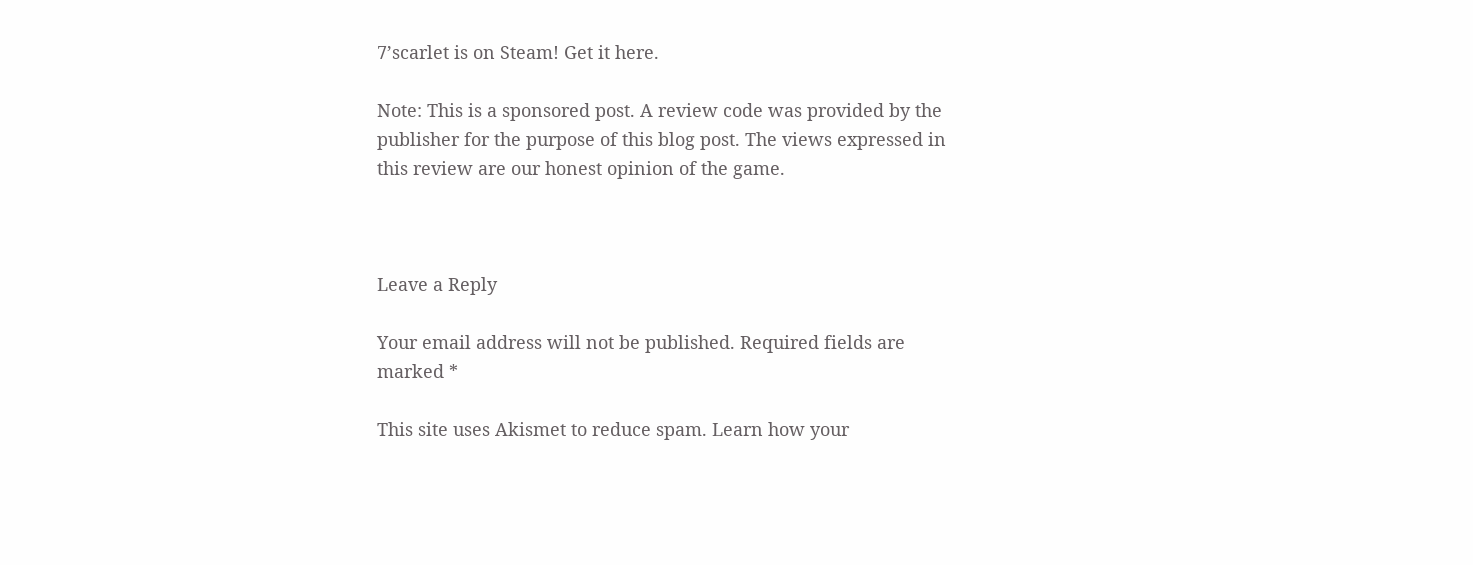7’scarlet is on Steam! Get it here.

Note: This is a sponsored post. A review code was provided by the publisher for the purpose of this blog post. The views expressed in this review are our honest opinion of the game.



Leave a Reply

Your email address will not be published. Required fields are marked *

This site uses Akismet to reduce spam. Learn how your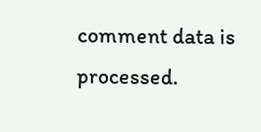comment data is processed.